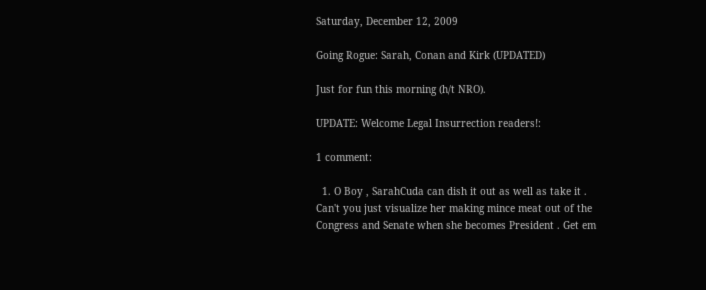Saturday, December 12, 2009

Going Rogue: Sarah, Conan and Kirk (UPDATED)

Just for fun this morning (h/t NRO).

UPDATE: Welcome Legal Insurrection readers!:

1 comment:

  1. O Boy , SarahCuda can dish it out as well as take it . Can't you just visualize her making mince meat out of the Congress and Senate when she becomes President . Get em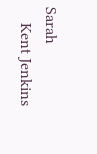Sarah
    Kent Jenkins